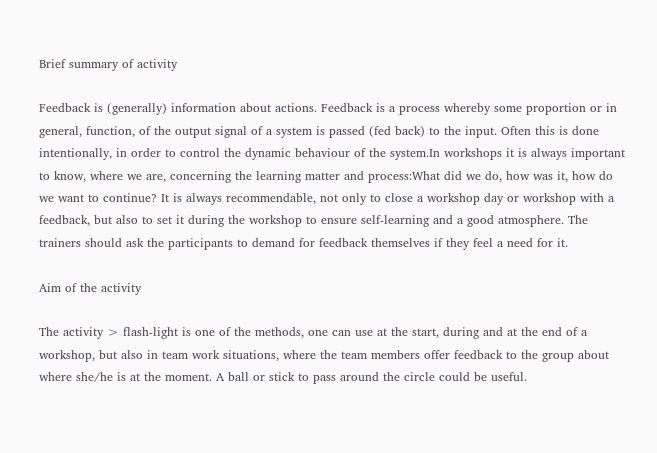Brief summary of activity

Feedback is (generally) information about actions. Feedback is a process whereby some proportion or in general, function, of the output signal of a system is passed (fed back) to the input. Often this is done intentionally, in order to control the dynamic behaviour of the system.In workshops it is always important to know, where we are, concerning the learning matter and process:What did we do, how was it, how do we want to continue? It is always recommendable, not only to close a workshop day or workshop with a feedback, but also to set it during the workshop to ensure self-learning and a good atmosphere. The trainers should ask the participants to demand for feedback themselves if they feel a need for it.

Aim of the activity

The activity > flash-light is one of the methods, one can use at the start, during and at the end of a workshop, but also in team work situations, where the team members offer feedback to the group about where she/he is at the moment. A ball or stick to pass around the circle could be useful.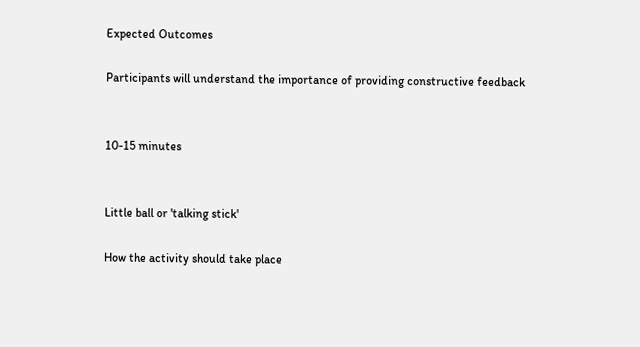Expected Outcomes

Participants will understand the importance of providing constructive feedback


10-15 minutes


Little ball or 'talking stick'

How the activity should take place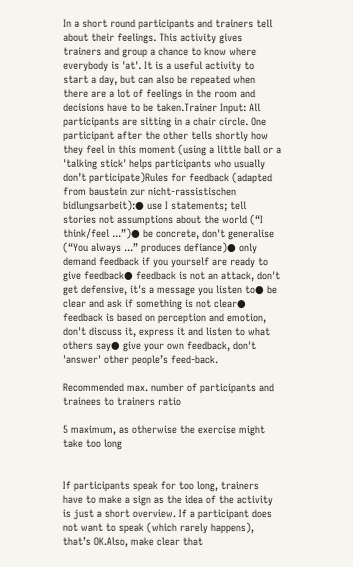In a short round participants and trainers tell about their feelings. This activity gives trainers and group a chance to know where everybody is 'at'. It is a useful activity to start a day, but can also be repeated when there are a lot of feelings in the room and decisions have to be taken.Trainer Input: All participants are sitting in a chair circle. One participant after the other tells shortly how they feel in this moment (using a little ball or a 'talking stick' helps participants who usually don’t participate)Rules for feedback (adapted from baustein zur nicht-rassistischen bidlungsarbeit):● use I statements; tell stories not assumptions about the world (“I think/feel ...”)● be concrete, don't generalise (“You always ...” produces defiance)● only demand feedback if you yourself are ready to give feedback● feedback is not an attack, don't get defensive, it's a message you listen to● be clear and ask if something is not clear● feedback is based on perception and emotion, don't discuss it, express it and listen to what others say● give your own feedback, don't 'answer' other people’s feed-back.

Recommended max. number of participants and trainees to trainers ratio

5 maximum, as otherwise the exercise might take too long


If participants speak for too long, trainers have to make a sign as the idea of the activity is just a short overview. If a participant does not want to speak (which rarely happens), that’s OK.Also, make clear that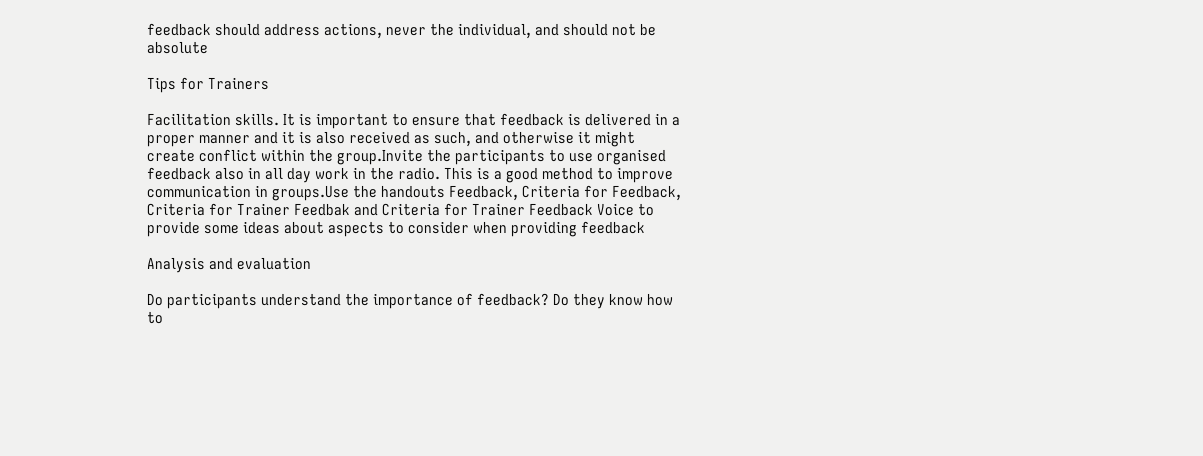feedback should address actions, never the individual, and should not be absolute

Tips for Trainers

Facilitation skills. It is important to ensure that feedback is delivered in a proper manner and it is also received as such, and otherwise it might create conflict within the group.Invite the participants to use organised feedback also in all day work in the radio. This is a good method to improve communication in groups.Use the handouts Feedback, Criteria for Feedback, Criteria for Trainer Feedbak and Criteria for Trainer Feedback Voice to provide some ideas about aspects to consider when providing feedback

Analysis and evaluation

Do participants understand the importance of feedback? Do they know how to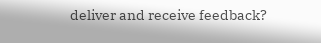deliver and receive feedback?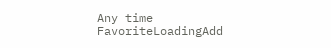Any time
FavoriteLoadingAdd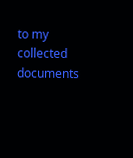to my collected documents